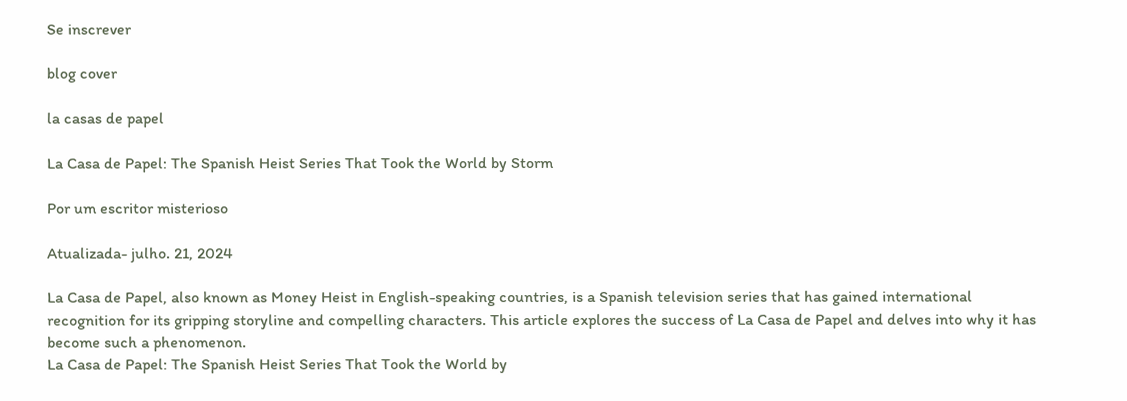Se inscrever

blog cover

la casas de papel

La Casa de Papel: The Spanish Heist Series That Took the World by Storm

Por um escritor misterioso

Atualizada- julho. 21, 2024

La Casa de Papel, also known as Money Heist in English-speaking countries, is a Spanish television series that has gained international recognition for its gripping storyline and compelling characters. This article explores the success of La Casa de Papel and delves into why it has become such a phenomenon.
La Casa de Papel: The Spanish Heist Series That Took the World by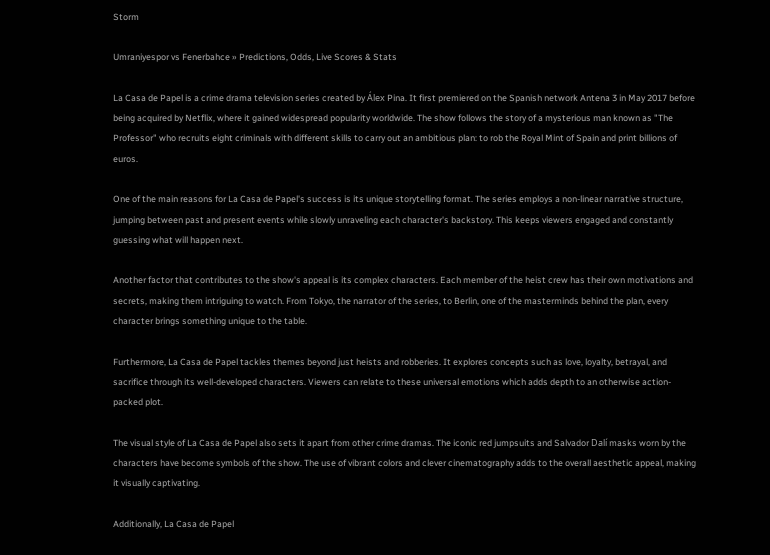Storm

Umraniyespor vs Fenerbahce » Predictions, Odds, Live Scores & Stats

La Casa de Papel is a crime drama television series created by Álex Pina. It first premiered on the Spanish network Antena 3 in May 2017 before being acquired by Netflix, where it gained widespread popularity worldwide. The show follows the story of a mysterious man known as "The Professor" who recruits eight criminals with different skills to carry out an ambitious plan: to rob the Royal Mint of Spain and print billions of euros.

One of the main reasons for La Casa de Papel's success is its unique storytelling format. The series employs a non-linear narrative structure, jumping between past and present events while slowly unraveling each character's backstory. This keeps viewers engaged and constantly guessing what will happen next.

Another factor that contributes to the show's appeal is its complex characters. Each member of the heist crew has their own motivations and secrets, making them intriguing to watch. From Tokyo, the narrator of the series, to Berlin, one of the masterminds behind the plan, every character brings something unique to the table.

Furthermore, La Casa de Papel tackles themes beyond just heists and robberies. It explores concepts such as love, loyalty, betrayal, and sacrifice through its well-developed characters. Viewers can relate to these universal emotions which adds depth to an otherwise action-packed plot.

The visual style of La Casa de Papel also sets it apart from other crime dramas. The iconic red jumpsuits and Salvador Dalí masks worn by the characters have become symbols of the show. The use of vibrant colors and clever cinematography adds to the overall aesthetic appeal, making it visually captivating.

Additionally, La Casa de Papel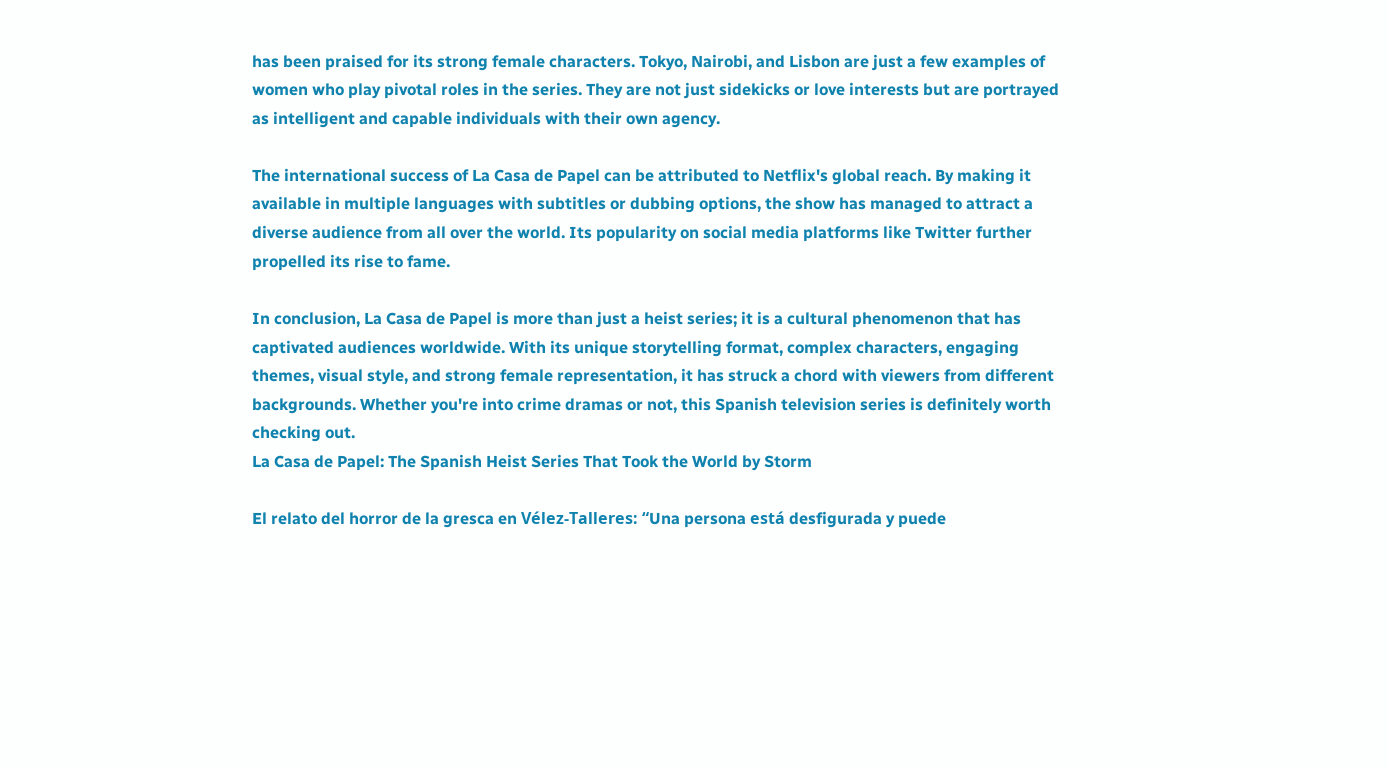has been praised for its strong female characters. Tokyo, Nairobi, and Lisbon are just a few examples of women who play pivotal roles in the series. They are not just sidekicks or love interests but are portrayed as intelligent and capable individuals with their own agency.

The international success of La Casa de Papel can be attributed to Netflix's global reach. By making it available in multiple languages with subtitles or dubbing options, the show has managed to attract a diverse audience from all over the world. Its popularity on social media platforms like Twitter further propelled its rise to fame.

In conclusion, La Casa de Papel is more than just a heist series; it is a cultural phenomenon that has captivated audiences worldwide. With its unique storytelling format, complex characters, engaging themes, visual style, and strong female representation, it has struck a chord with viewers from different backgrounds. Whether you're into crime dramas or not, this Spanish television series is definitely worth checking out.
La Casa de Papel: The Spanish Heist Series That Took the World by Storm

El relato del horror de la gresca en Vélez-Talleres: “Una persona está desfigurada y puede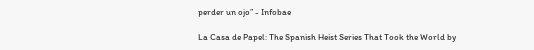perder un ojo” - Infobae

La Casa de Papel: The Spanish Heist Series That Took the World by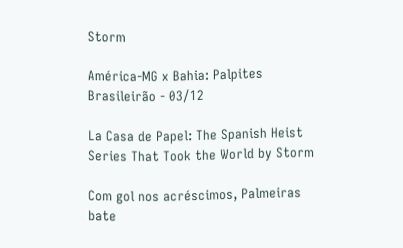Storm

América-MG x Bahia: Palpites Brasileirão - 03/12

La Casa de Papel: The Spanish Heist Series That Took the World by Storm

Com gol nos acréscimos, Palmeiras bate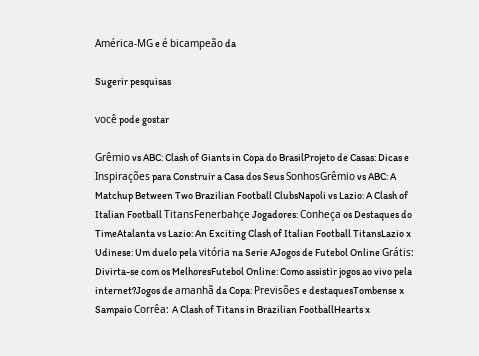América-MG e é bicampeão da

Sugerir pesquisas

você pode gostar

Grêmio vs ABC: Clash of Giants in Copa do BrasilProjeto de Casas: Dicas e Inspirações para Construir a Casa dos Seus SonhosGrêmio vs ABC: A Matchup Between Two Brazilian Football ClubsNapoli vs Lazio: A Clash of Italian Football TitansFenerbahçe Jogadores: Conheça os Destaques do TimeAtalanta vs Lazio: An Exciting Clash of Italian Football TitansLazio x Udinese: Um duelo pela vitória na Serie AJogos de Futebol Online Grátis: Divirta-se com os MelhoresFutebol Online: Como assistir jogos ao vivo pela internet?Jogos de amanhã da Copa: Previsões e destaquesTombense x Sampaio Corrêa: A Clash of Titans in Brazilian FootballHearts x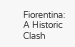Fiorentina: A Historic Clash